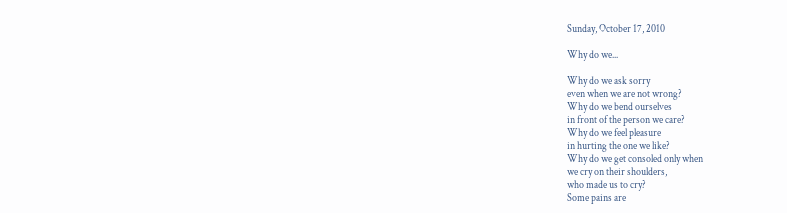Sunday, October 17, 2010

Why do we...

Why do we ask sorry
even when we are not wrong?
Why do we bend ourselves
in front of the person we care?
Why do we feel pleasure
in hurting the one we like?
Why do we get consoled only when
we cry on their shoulders,
who made us to cry?
Some pains are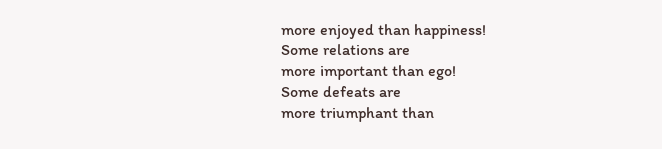more enjoyed than happiness!
Some relations are
more important than ego!
Some defeats are
more triumphant than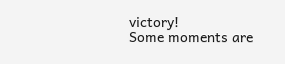victory!
Some moments are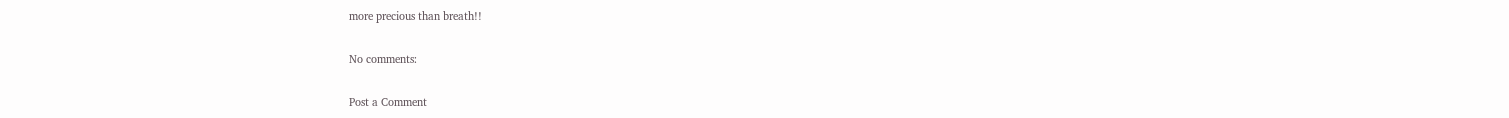more precious than breath!!

No comments:

Post a Comment